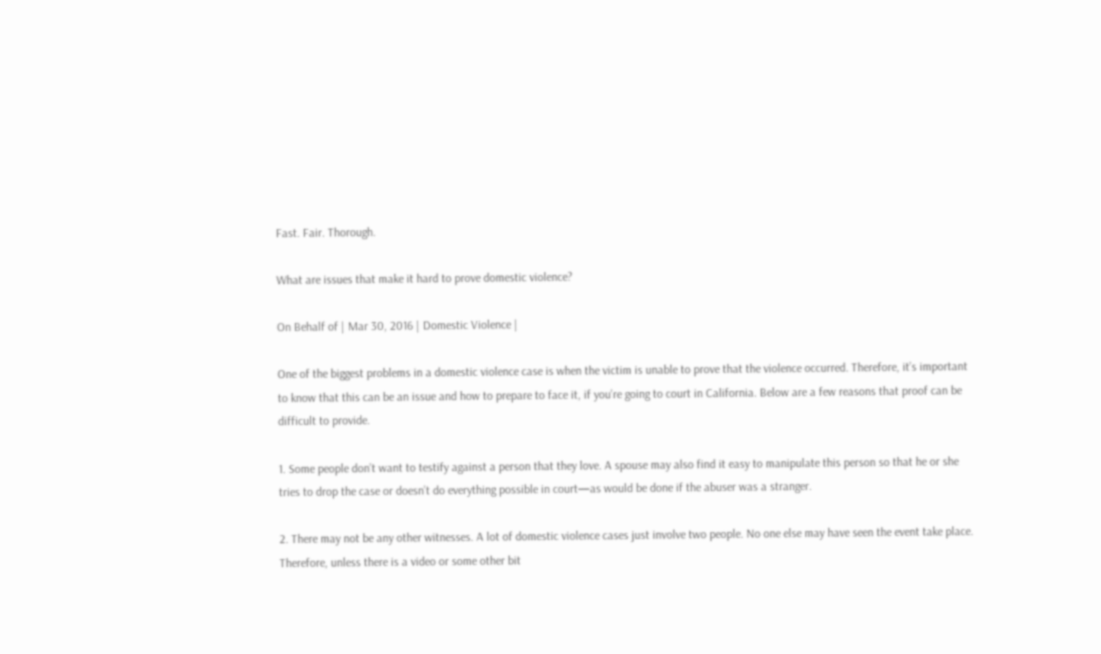Fast. Fair. Thorough.

What are issues that make it hard to prove domestic violence?

On Behalf of | Mar 30, 2016 | Domestic Violence |

One of the biggest problems in a domestic violence case is when the victim is unable to prove that the violence occurred. Therefore, it’s important to know that this can be an issue and how to prepare to face it, if you’re going to court in California. Below are a few reasons that proof can be difficult to provide.

1. Some people don’t want to testify against a person that they love. A spouse may also find it easy to manipulate this person so that he or she tries to drop the case or doesn’t do everything possible in court—as would be done if the abuser was a stranger.

2. There may not be any other witnesses. A lot of domestic violence cases just involve two people. No one else may have seen the event take place. Therefore, unless there is a video or some other bit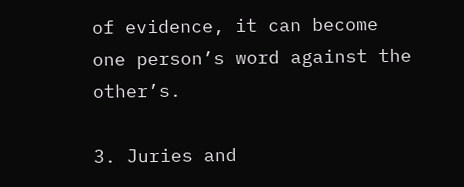of evidence, it can become one person’s word against the other’s.

3. Juries and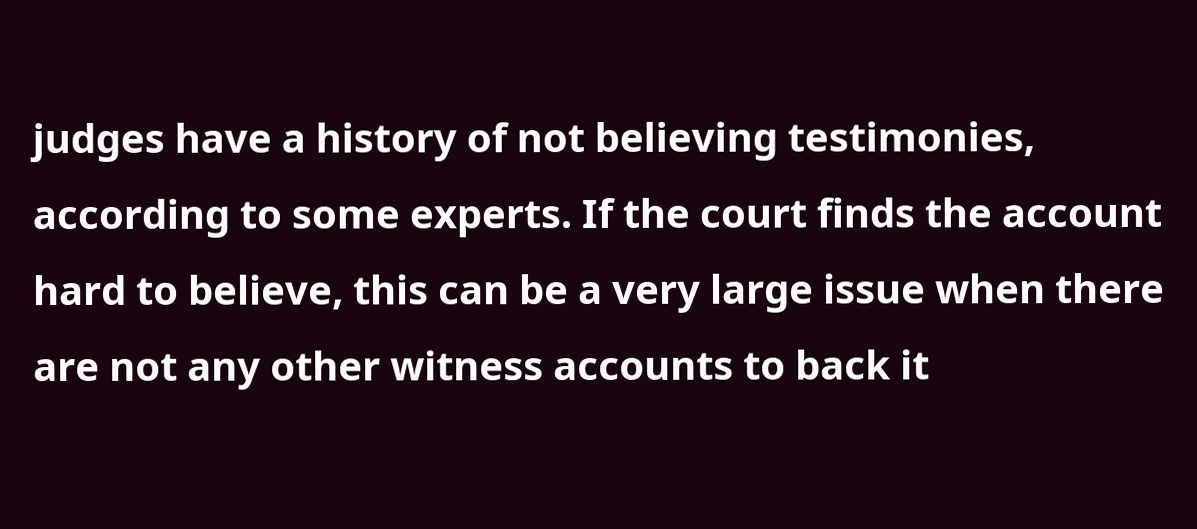judges have a history of not believing testimonies, according to some experts. If the court finds the account hard to believe, this can be a very large issue when there are not any other witness accounts to back it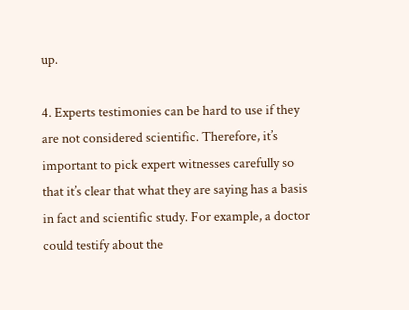up.

4. Experts testimonies can be hard to use if they are not considered scientific. Therefore, it’s important to pick expert witnesses carefully so that it’s clear that what they are saying has a basis in fact and scientific study. For example, a doctor could testify about the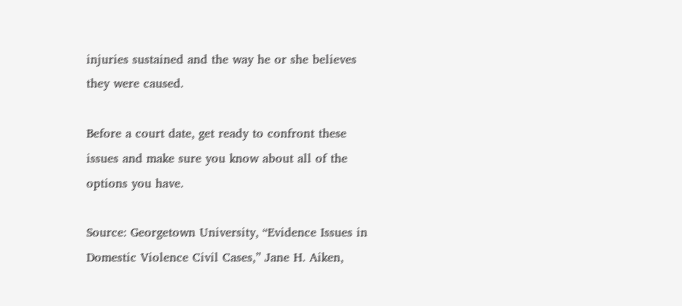injuries sustained and the way he or she believes they were caused.

Before a court date, get ready to confront these issues and make sure you know about all of the options you have.

Source: Georgetown University, “Evidence Issues in Domestic Violence Civil Cases,” Jane H. Aiken,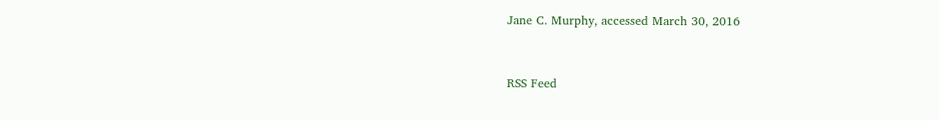Jane C. Murphy, accessed March 30, 2016


RSS Feed